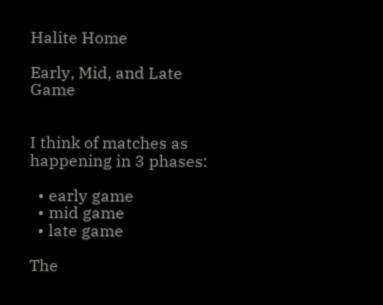Halite Home

Early, Mid, and Late Game


I think of matches as happening in 3 phases:

  • early game
  • mid game
  • late game

The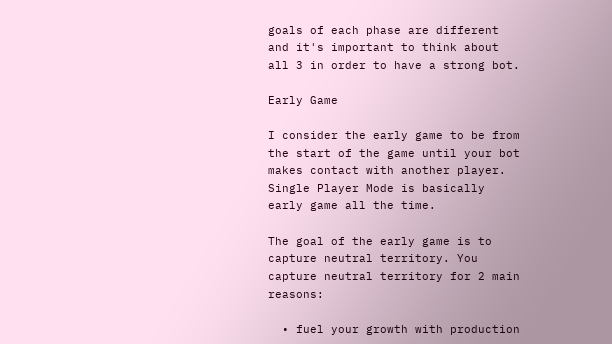goals of each phase are different and it's important to think about all 3 in order to have a strong bot.

Early Game

I consider the early game to be from the start of the game until your bot makes contact with another player. Single Player Mode is basically early game all the time.

The goal of the early game is to capture neutral territory. You capture neutral territory for 2 main reasons:

  • fuel your growth with production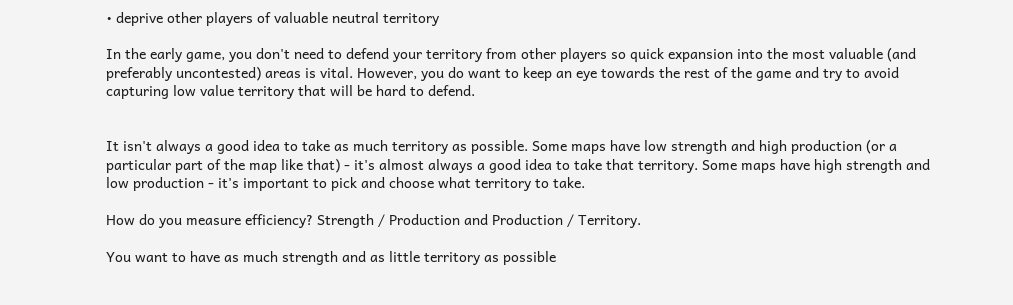• deprive other players of valuable neutral territory

In the early game, you don't need to defend your territory from other players so quick expansion into the most valuable (and preferably uncontested) areas is vital. However, you do want to keep an eye towards the rest of the game and try to avoid capturing low value territory that will be hard to defend.


It isn't always a good idea to take as much territory as possible. Some maps have low strength and high production (or a particular part of the map like that) - it's almost always a good idea to take that territory. Some maps have high strength and low production - it's important to pick and choose what territory to take.

How do you measure efficiency? Strength / Production and Production / Territory.

You want to have as much strength and as little territory as possible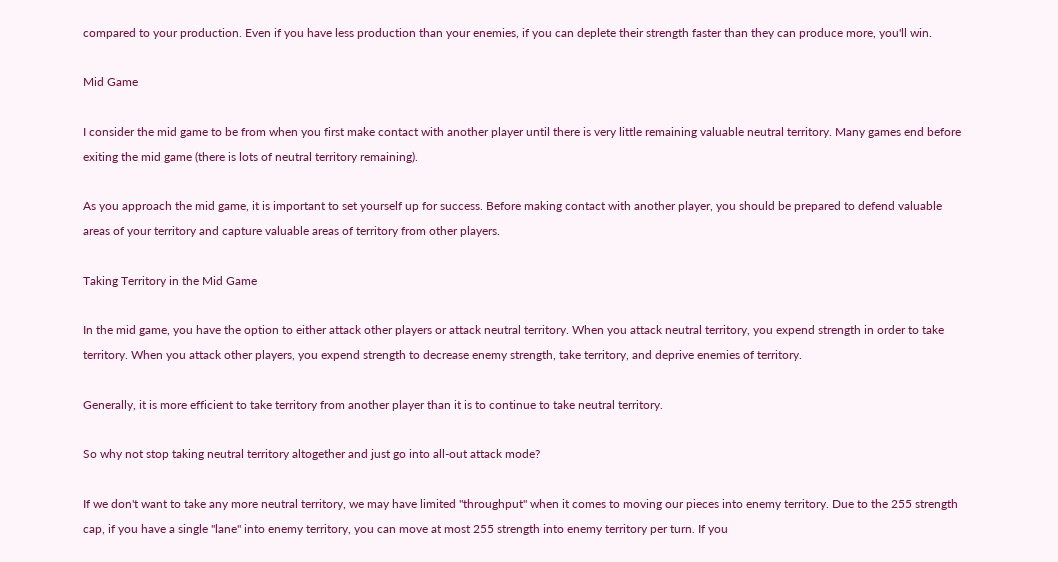compared to your production. Even if you have less production than your enemies, if you can deplete their strength faster than they can produce more, you'll win.

Mid Game

I consider the mid game to be from when you first make contact with another player until there is very little remaining valuable neutral territory. Many games end before exiting the mid game (there is lots of neutral territory remaining).

As you approach the mid game, it is important to set yourself up for success. Before making contact with another player, you should be prepared to defend valuable areas of your territory and capture valuable areas of territory from other players.

Taking Territory in the Mid Game

In the mid game, you have the option to either attack other players or attack neutral territory. When you attack neutral territory, you expend strength in order to take territory. When you attack other players, you expend strength to decrease enemy strength, take territory, and deprive enemies of territory.

Generally, it is more efficient to take territory from another player than it is to continue to take neutral territory.

So why not stop taking neutral territory altogether and just go into all-out attack mode?

If we don't want to take any more neutral territory, we may have limited "throughput" when it comes to moving our pieces into enemy territory. Due to the 255 strength cap, if you have a single "lane" into enemy territory, you can move at most 255 strength into enemy territory per turn. If you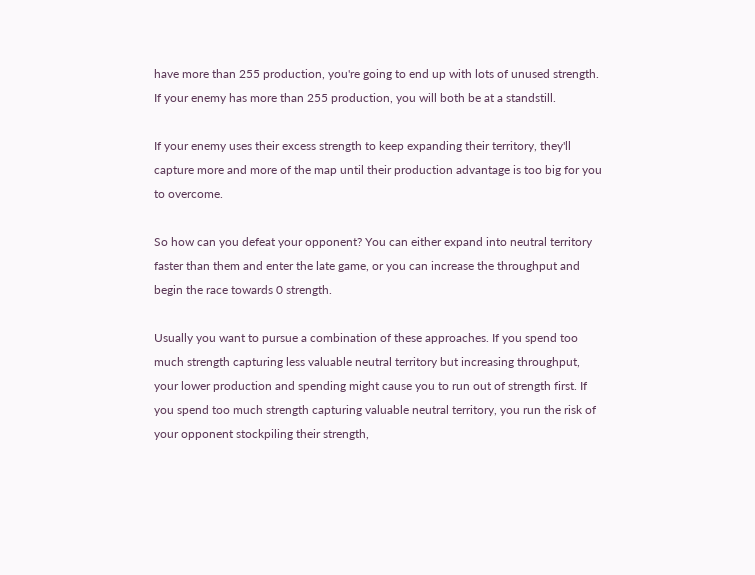have more than 255 production, you're going to end up with lots of unused strength. If your enemy has more than 255 production, you will both be at a standstill.

If your enemy uses their excess strength to keep expanding their territory, they'll capture more and more of the map until their production advantage is too big for you to overcome.

So how can you defeat your opponent? You can either expand into neutral territory faster than them and enter the late game, or you can increase the throughput and begin the race towards 0 strength.

Usually you want to pursue a combination of these approaches. If you spend too much strength capturing less valuable neutral territory but increasing throughput, your lower production and spending might cause you to run out of strength first. If you spend too much strength capturing valuable neutral territory, you run the risk of your opponent stockpiling their strength,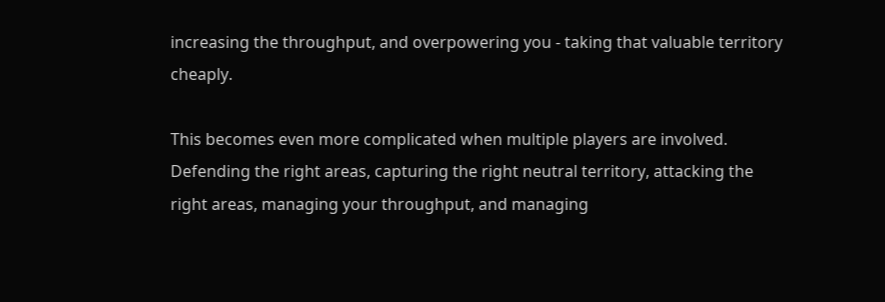increasing the throughput, and overpowering you - taking that valuable territory cheaply.

This becomes even more complicated when multiple players are involved. Defending the right areas, capturing the right neutral territory, attacking the right areas, managing your throughput, and managing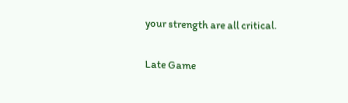your strength are all critical.

Late Game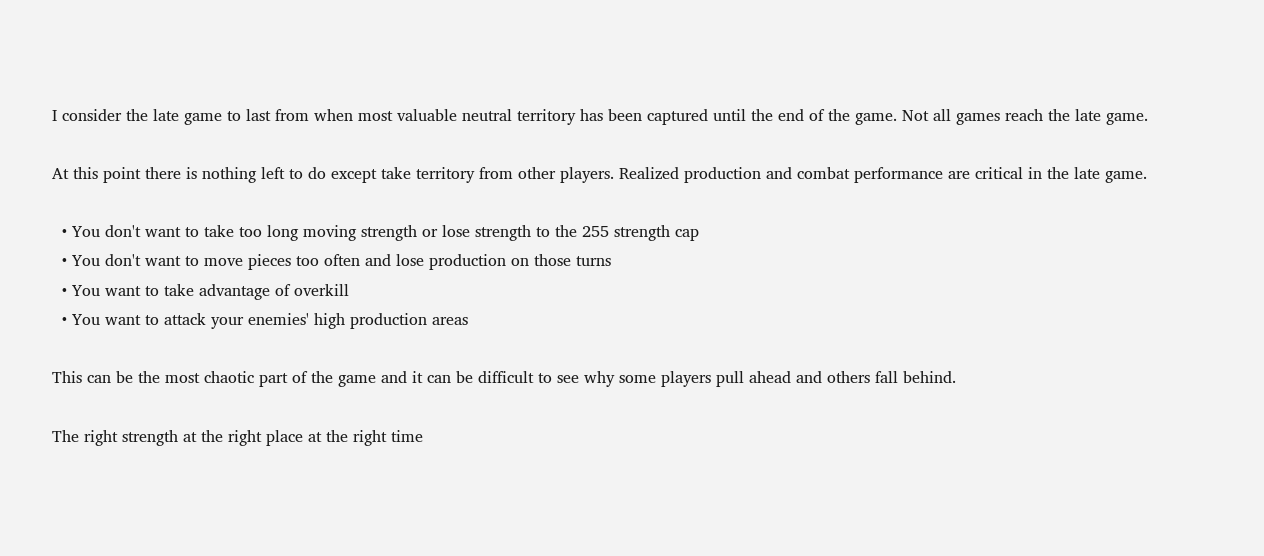I consider the late game to last from when most valuable neutral territory has been captured until the end of the game. Not all games reach the late game.

At this point there is nothing left to do except take territory from other players. Realized production and combat performance are critical in the late game.

  • You don't want to take too long moving strength or lose strength to the 255 strength cap
  • You don't want to move pieces too often and lose production on those turns
  • You want to take advantage of overkill
  • You want to attack your enemies' high production areas

This can be the most chaotic part of the game and it can be difficult to see why some players pull ahead and others fall behind.

The right strength at the right place at the right time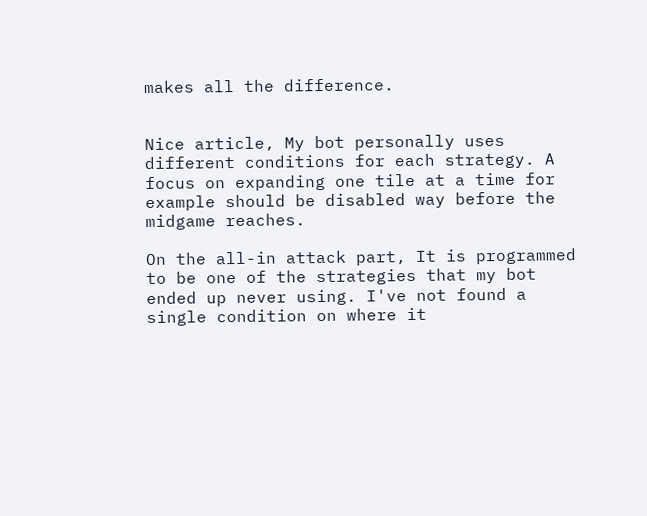makes all the difference.


Nice article, My bot personally uses different conditions for each strategy. A focus on expanding one tile at a time for example should be disabled way before the midgame reaches.

On the all-in attack part, It is programmed to be one of the strategies that my bot ended up never using. I've not found a single condition on where it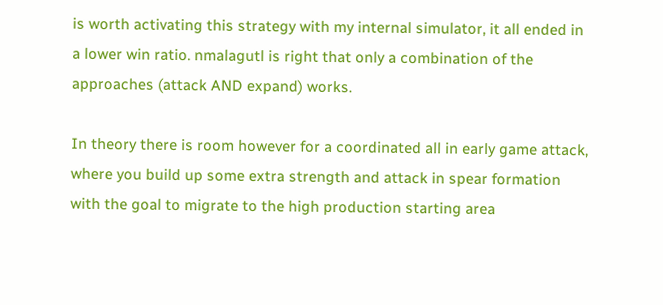is worth activating this strategy with my internal simulator, it all ended in a lower win ratio. nmalagutl is right that only a combination of the approaches (attack AND expand) works.

In theory there is room however for a coordinated all in early game attack, where you build up some extra strength and attack in spear formation with the goal to migrate to the high production starting area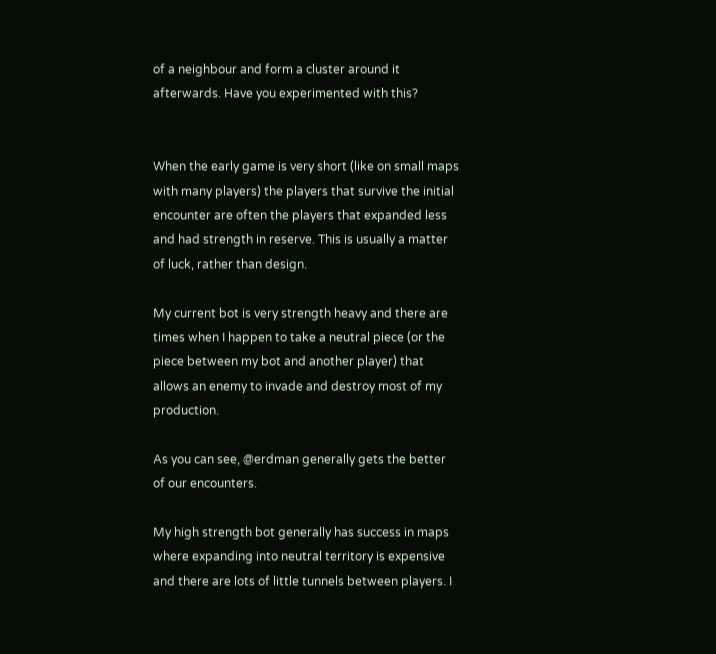of a neighbour and form a cluster around it afterwards. Have you experimented with this?


When the early game is very short (like on small maps with many players) the players that survive the initial encounter are often the players that expanded less and had strength in reserve. This is usually a matter of luck, rather than design.

My current bot is very strength heavy and there are times when I happen to take a neutral piece (or the piece between my bot and another player) that allows an enemy to invade and destroy most of my production.

As you can see, @erdman generally gets the better of our encounters.

My high strength bot generally has success in maps where expanding into neutral territory is expensive and there are lots of little tunnels between players. I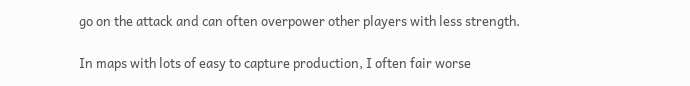go on the attack and can often overpower other players with less strength.

In maps with lots of easy to capture production, I often fair worse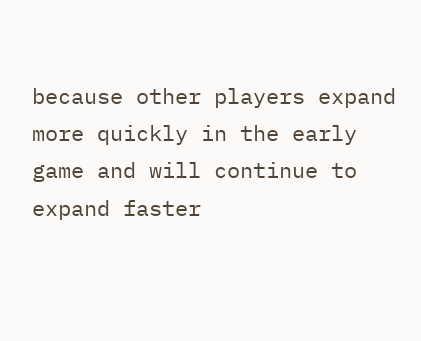because other players expand more quickly in the early game and will continue to expand faster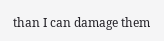than I can damage them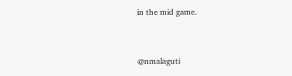in the mid game.


@nmalaguti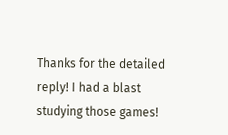Thanks for the detailed reply! I had a blast studying those games!